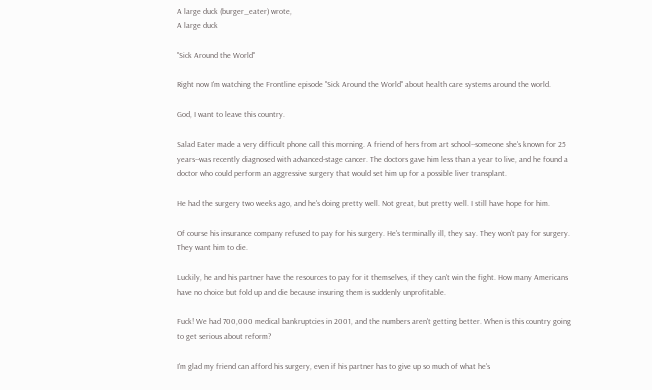A large duck (burger_eater) wrote,
A large duck

"Sick Around the World"

Right now I'm watching the Frontline episode "Sick Around the World" about health care systems around the world.

God, I want to leave this country.

Salad Eater made a very difficult phone call this morning. A friend of hers from art school--someone she's known for 25 years--was recently diagnosed with advanced-stage cancer. The doctors gave him less than a year to live, and he found a doctor who could perform an aggressive surgery that would set him up for a possible liver transplant.

He had the surgery two weeks ago, and he's doing pretty well. Not great, but pretty well. I still have hope for him.

Of course his insurance company refused to pay for his surgery. He's terminally ill, they say. They won't pay for surgery. They want him to die.

Luckily, he and his partner have the resources to pay for it themselves, if they can't win the fight. How many Americans have no choice but fold up and die because insuring them is suddenly unprofitable.

Fuck! We had 700,000 medical bankruptcies in 2001, and the numbers aren't getting better. When is this country going to get serious about reform?

I'm glad my friend can afford his surgery, even if his partner has to give up so much of what he's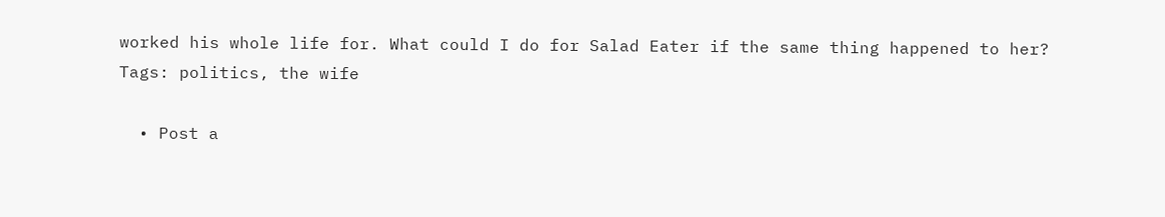worked his whole life for. What could I do for Salad Eater if the same thing happened to her?
Tags: politics, the wife

  • Post a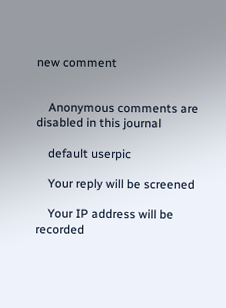new comment


    Anonymous comments are disabled in this journal

    default userpic

    Your reply will be screened

    Your IP address will be recorded